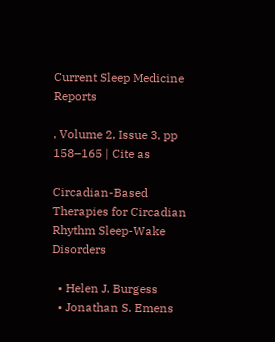Current Sleep Medicine Reports

, Volume 2, Issue 3, pp 158–165 | Cite as

Circadian-Based Therapies for Circadian Rhythm Sleep-Wake Disorders

  • Helen J. Burgess
  • Jonathan S. Emens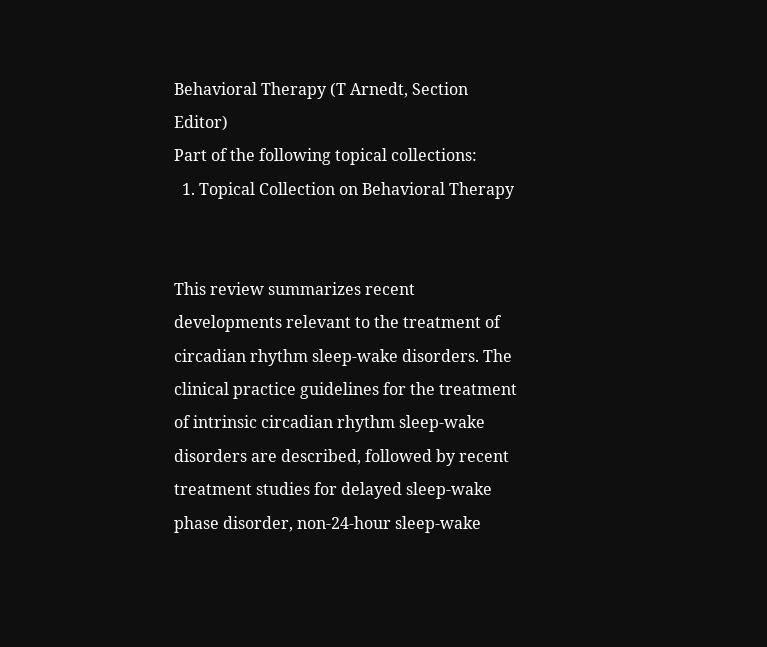Behavioral Therapy (T Arnedt, Section Editor)
Part of the following topical collections:
  1. Topical Collection on Behavioral Therapy


This review summarizes recent developments relevant to the treatment of circadian rhythm sleep-wake disorders. The clinical practice guidelines for the treatment of intrinsic circadian rhythm sleep-wake disorders are described, followed by recent treatment studies for delayed sleep-wake phase disorder, non-24-hour sleep-wake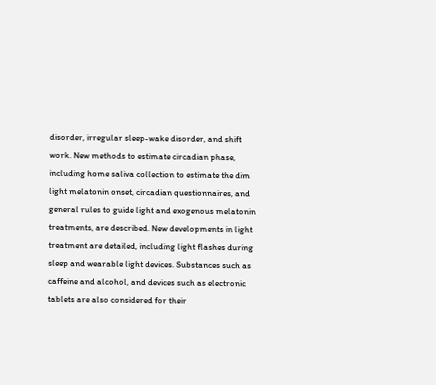disorder, irregular sleep-wake disorder, and shift work. New methods to estimate circadian phase, including home saliva collection to estimate the dim light melatonin onset, circadian questionnaires, and general rules to guide light and exogenous melatonin treatments, are described. New developments in light treatment are detailed, including light flashes during sleep and wearable light devices. Substances such as caffeine and alcohol, and devices such as electronic tablets are also considered for their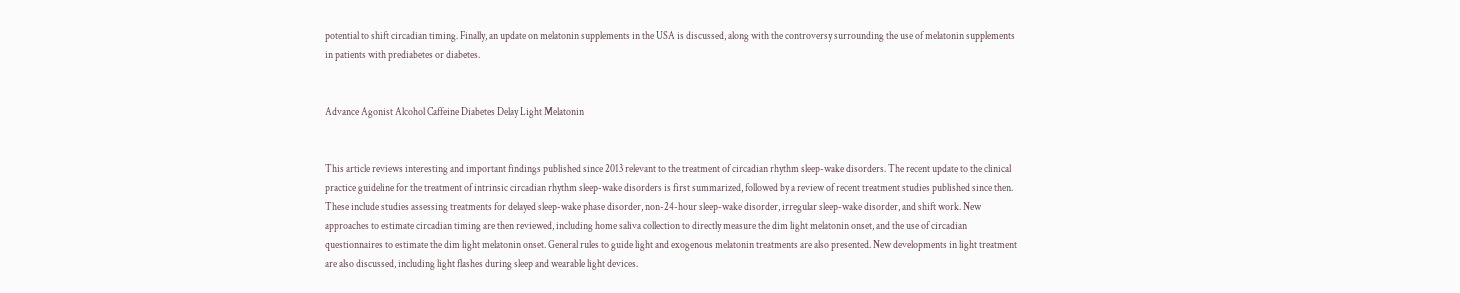potential to shift circadian timing. Finally, an update on melatonin supplements in the USA is discussed, along with the controversy surrounding the use of melatonin supplements in patients with prediabetes or diabetes.


Advance Agonist Alcohol Caffeine Diabetes Delay Light Melatonin


This article reviews interesting and important findings published since 2013 relevant to the treatment of circadian rhythm sleep-wake disorders. The recent update to the clinical practice guideline for the treatment of intrinsic circadian rhythm sleep-wake disorders is first summarized, followed by a review of recent treatment studies published since then. These include studies assessing treatments for delayed sleep-wake phase disorder, non-24-hour sleep-wake disorder, irregular sleep-wake disorder, and shift work. New approaches to estimate circadian timing are then reviewed, including home saliva collection to directly measure the dim light melatonin onset, and the use of circadian questionnaires to estimate the dim light melatonin onset. General rules to guide light and exogenous melatonin treatments are also presented. New developments in light treatment are also discussed, including light flashes during sleep and wearable light devices.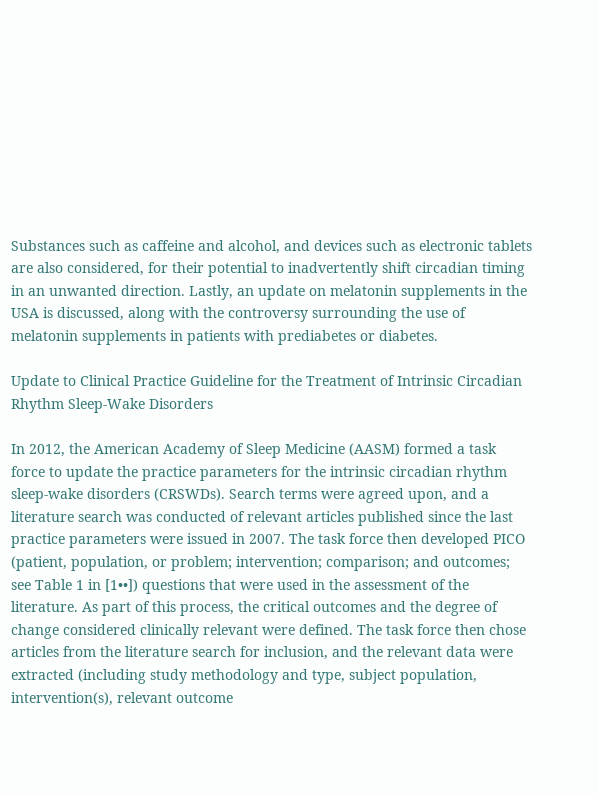Substances such as caffeine and alcohol, and devices such as electronic tablets are also considered, for their potential to inadvertently shift circadian timing in an unwanted direction. Lastly, an update on melatonin supplements in the USA is discussed, along with the controversy surrounding the use of melatonin supplements in patients with prediabetes or diabetes.

Update to Clinical Practice Guideline for the Treatment of Intrinsic Circadian Rhythm Sleep-Wake Disorders

In 2012, the American Academy of Sleep Medicine (AASM) formed a task force to update the practice parameters for the intrinsic circadian rhythm sleep-wake disorders (CRSWDs). Search terms were agreed upon, and a literature search was conducted of relevant articles published since the last practice parameters were issued in 2007. The task force then developed PICO (patient, population, or problem; intervention; comparison; and outcomes; see Table 1 in [1••]) questions that were used in the assessment of the literature. As part of this process, the critical outcomes and the degree of change considered clinically relevant were defined. The task force then chose articles from the literature search for inclusion, and the relevant data were extracted (including study methodology and type, subject population, intervention(s), relevant outcome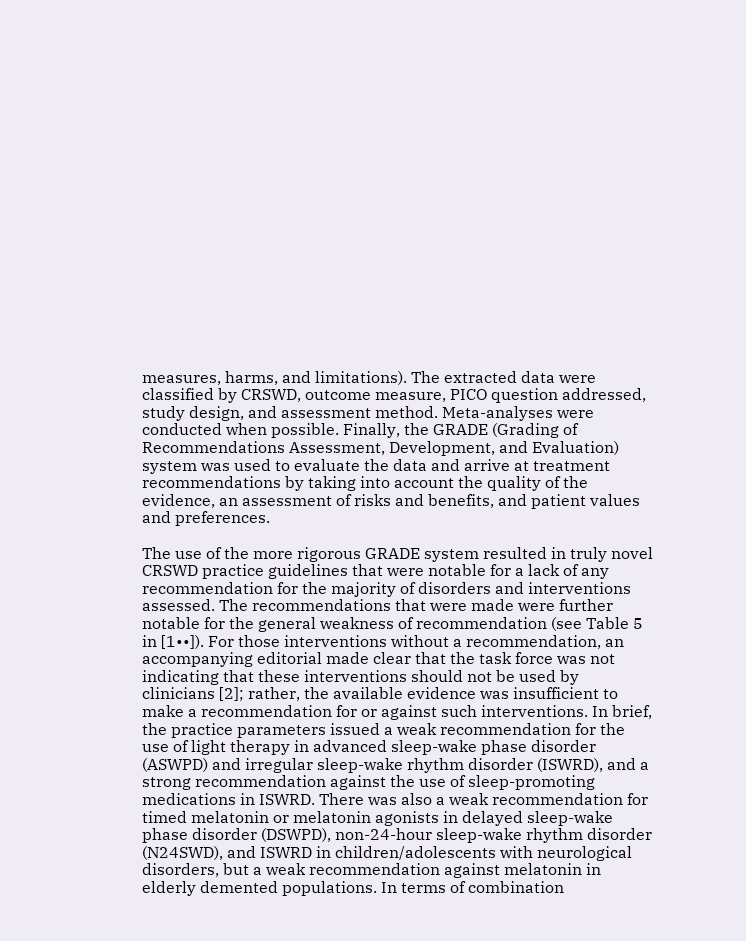measures, harms, and limitations). The extracted data were classified by CRSWD, outcome measure, PICO question addressed, study design, and assessment method. Meta-analyses were conducted when possible. Finally, the GRADE (Grading of Recommendations Assessment, Development, and Evaluation) system was used to evaluate the data and arrive at treatment recommendations by taking into account the quality of the evidence, an assessment of risks and benefits, and patient values and preferences.

The use of the more rigorous GRADE system resulted in truly novel CRSWD practice guidelines that were notable for a lack of any recommendation for the majority of disorders and interventions assessed. The recommendations that were made were further notable for the general weakness of recommendation (see Table 5 in [1••]). For those interventions without a recommendation, an accompanying editorial made clear that the task force was not indicating that these interventions should not be used by clinicians [2]; rather, the available evidence was insufficient to make a recommendation for or against such interventions. In brief, the practice parameters issued a weak recommendation for the use of light therapy in advanced sleep-wake phase disorder (ASWPD) and irregular sleep-wake rhythm disorder (ISWRD), and a strong recommendation against the use of sleep-promoting medications in ISWRD. There was also a weak recommendation for timed melatonin or melatonin agonists in delayed sleep-wake phase disorder (DSWPD), non-24-hour sleep-wake rhythm disorder (N24SWD), and ISWRD in children/adolescents with neurological disorders, but a weak recommendation against melatonin in elderly demented populations. In terms of combination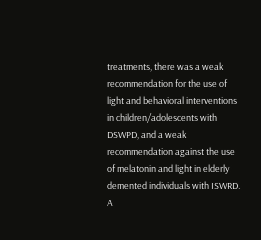treatments, there was a weak recommendation for the use of light and behavioral interventions in children/adolescents with DSWPD, and a weak recommendation against the use of melatonin and light in elderly demented individuals with ISWRD. A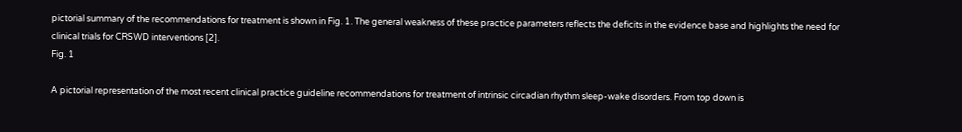pictorial summary of the recommendations for treatment is shown in Fig. 1. The general weakness of these practice parameters reflects the deficits in the evidence base and highlights the need for clinical trials for CRSWD interventions [2].
Fig. 1

A pictorial representation of the most recent clinical practice guideline recommendations for treatment of intrinsic circadian rhythm sleep-wake disorders. From top down is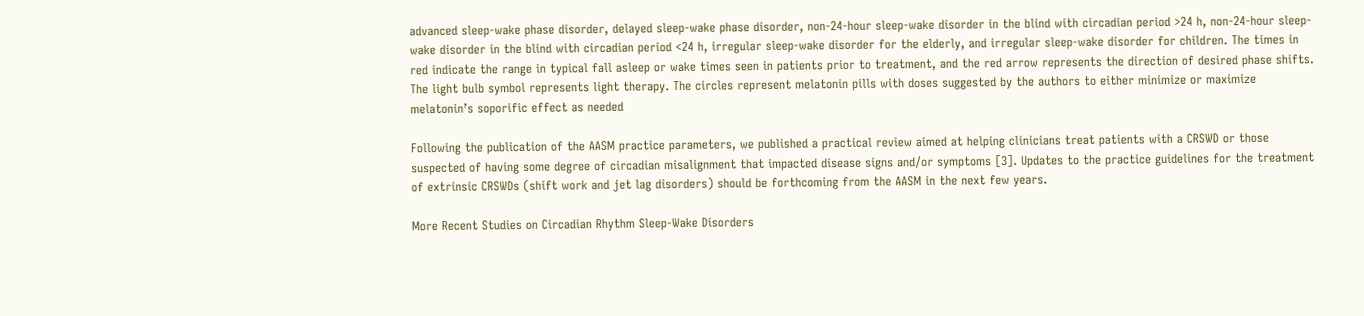advanced sleep-wake phase disorder, delayed sleep-wake phase disorder, non-24-hour sleep-wake disorder in the blind with circadian period >24 h, non-24-hour sleep-wake disorder in the blind with circadian period <24 h, irregular sleep-wake disorder for the elderly, and irregular sleep-wake disorder for children. The times in red indicate the range in typical fall asleep or wake times seen in patients prior to treatment, and the red arrow represents the direction of desired phase shifts. The light bulb symbol represents light therapy. The circles represent melatonin pills with doses suggested by the authors to either minimize or maximize melatonin’s soporific effect as needed

Following the publication of the AASM practice parameters, we published a practical review aimed at helping clinicians treat patients with a CRSWD or those suspected of having some degree of circadian misalignment that impacted disease signs and/or symptoms [3]. Updates to the practice guidelines for the treatment of extrinsic CRSWDs (shift work and jet lag disorders) should be forthcoming from the AASM in the next few years.

More Recent Studies on Circadian Rhythm Sleep-Wake Disorders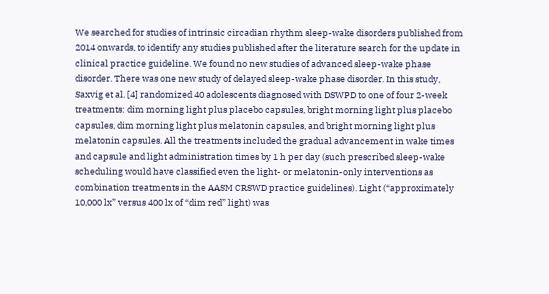We searched for studies of intrinsic circadian rhythm sleep-wake disorders published from 2014 onwards, to identify any studies published after the literature search for the update in clinical practice guideline. We found no new studies of advanced sleep-wake phase disorder. There was one new study of delayed sleep-wake phase disorder. In this study, Saxvig et al. [4] randomized 40 adolescents diagnosed with DSWPD to one of four 2-week treatments: dim morning light plus placebo capsules, bright morning light plus placebo capsules, dim morning light plus melatonin capsules, and bright morning light plus melatonin capsules. All the treatments included the gradual advancement in wake times and capsule and light administration times by 1 h per day (such prescribed sleep-wake scheduling would have classified even the light- or melatonin-only interventions as combination treatments in the AASM CRSWD practice guidelines). Light (“approximately 10,000 lx” versus 400 lx of “dim red” light) was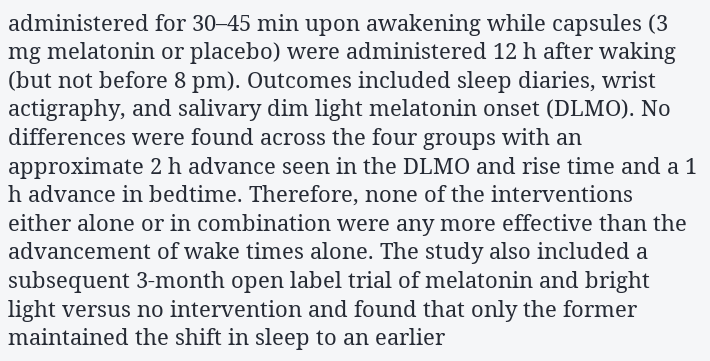administered for 30–45 min upon awakening while capsules (3 mg melatonin or placebo) were administered 12 h after waking (but not before 8 pm). Outcomes included sleep diaries, wrist actigraphy, and salivary dim light melatonin onset (DLMO). No differences were found across the four groups with an approximate 2 h advance seen in the DLMO and rise time and a 1 h advance in bedtime. Therefore, none of the interventions either alone or in combination were any more effective than the advancement of wake times alone. The study also included a subsequent 3-month open label trial of melatonin and bright light versus no intervention and found that only the former maintained the shift in sleep to an earlier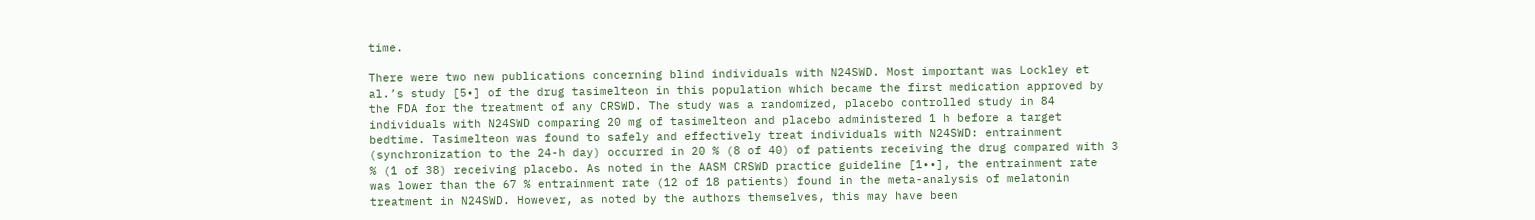time.

There were two new publications concerning blind individuals with N24SWD. Most important was Lockley et al.’s study [5•] of the drug tasimelteon in this population which became the first medication approved by the FDA for the treatment of any CRSWD. The study was a randomized, placebo controlled study in 84 individuals with N24SWD comparing 20 mg of tasimelteon and placebo administered 1 h before a target bedtime. Tasimelteon was found to safely and effectively treat individuals with N24SWD: entrainment (synchronization to the 24-h day) occurred in 20 % (8 of 40) of patients receiving the drug compared with 3 % (1 of 38) receiving placebo. As noted in the AASM CRSWD practice guideline [1••], the entrainment rate was lower than the 67 % entrainment rate (12 of 18 patients) found in the meta-analysis of melatonin treatment in N24SWD. However, as noted by the authors themselves, this may have been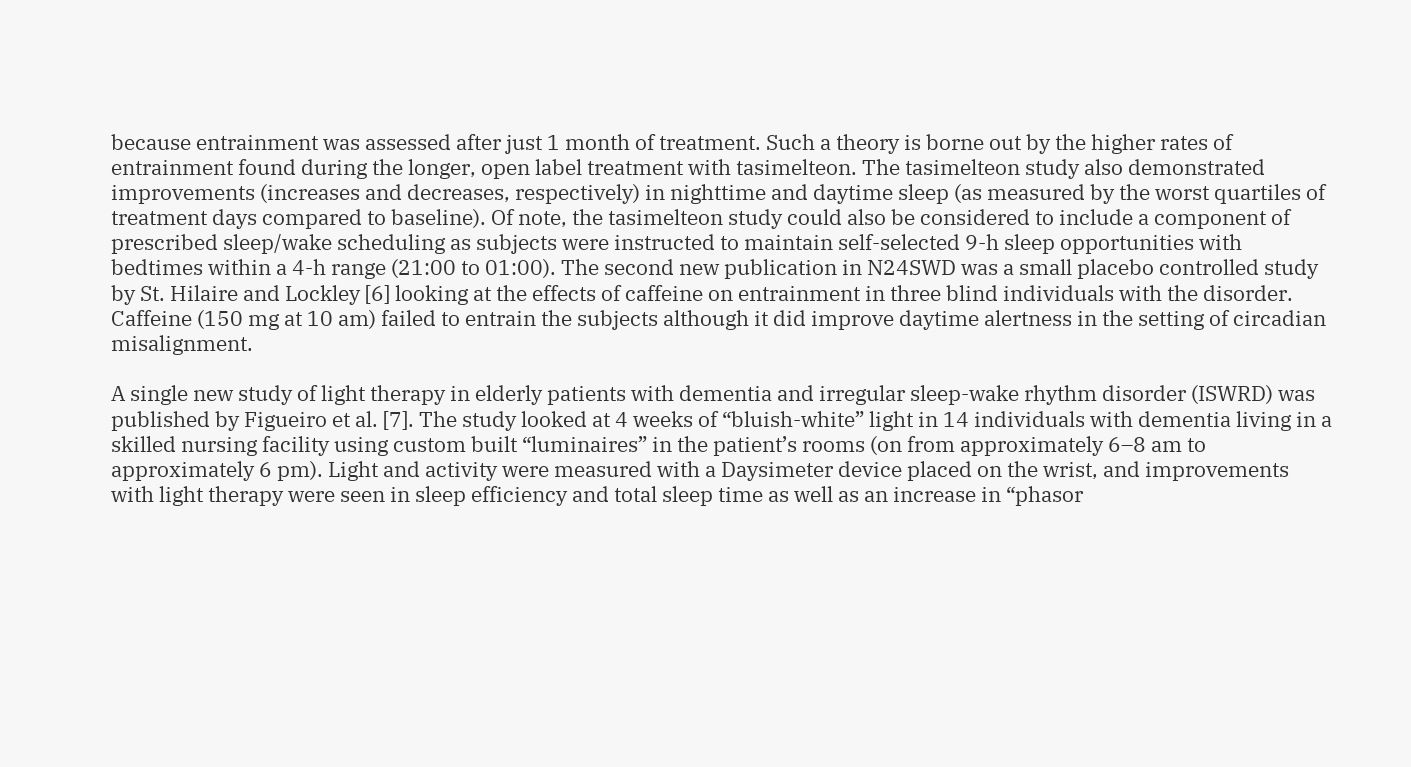because entrainment was assessed after just 1 month of treatment. Such a theory is borne out by the higher rates of entrainment found during the longer, open label treatment with tasimelteon. The tasimelteon study also demonstrated improvements (increases and decreases, respectively) in nighttime and daytime sleep (as measured by the worst quartiles of treatment days compared to baseline). Of note, the tasimelteon study could also be considered to include a component of prescribed sleep/wake scheduling as subjects were instructed to maintain self-selected 9-h sleep opportunities with bedtimes within a 4-h range (21:00 to 01:00). The second new publication in N24SWD was a small placebo controlled study by St. Hilaire and Lockley [6] looking at the effects of caffeine on entrainment in three blind individuals with the disorder. Caffeine (150 mg at 10 am) failed to entrain the subjects although it did improve daytime alertness in the setting of circadian misalignment.

A single new study of light therapy in elderly patients with dementia and irregular sleep-wake rhythm disorder (ISWRD) was published by Figueiro et al. [7]. The study looked at 4 weeks of “bluish-white” light in 14 individuals with dementia living in a skilled nursing facility using custom built “luminaires” in the patient’s rooms (on from approximately 6–8 am to approximately 6 pm). Light and activity were measured with a Daysimeter device placed on the wrist, and improvements with light therapy were seen in sleep efficiency and total sleep time as well as an increase in “phasor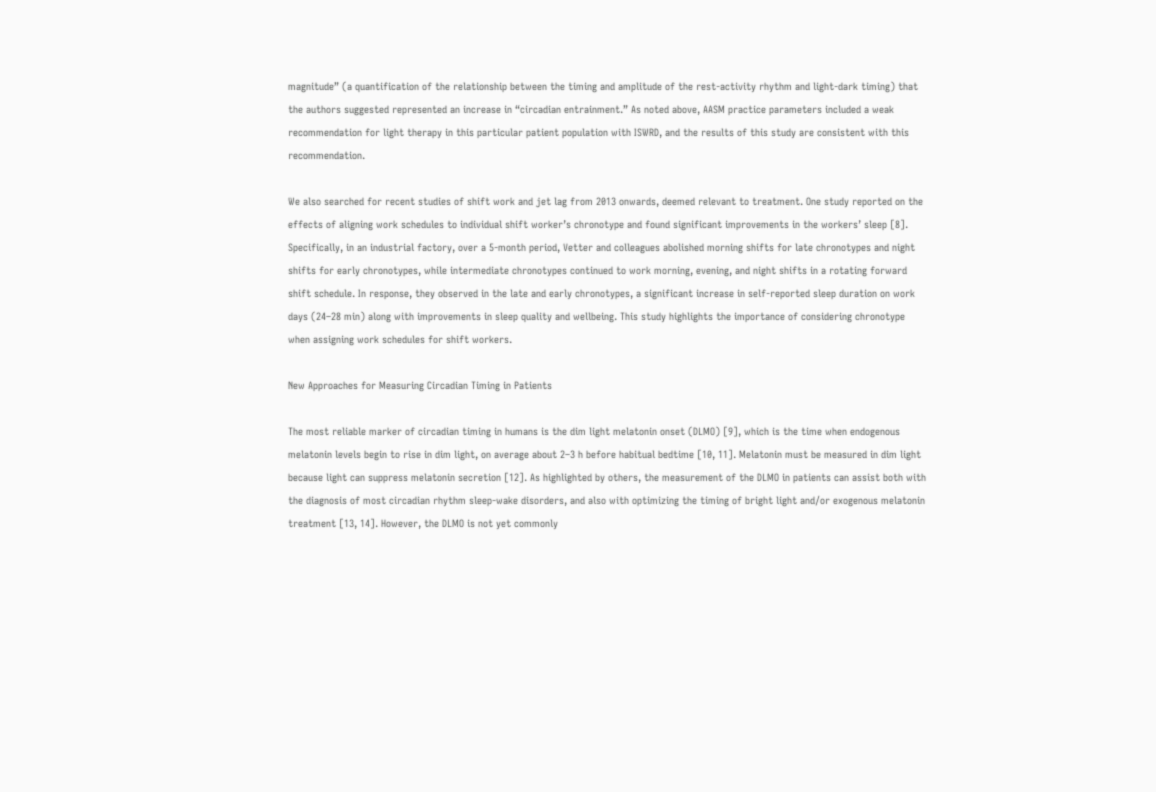magnitude” (a quantification of the relationship between the timing and amplitude of the rest-activity rhythm and light-dark timing) that the authors suggested represented an increase in “circadian entrainment.” As noted above, AASM practice parameters included a weak recommendation for light therapy in this particular patient population with ISWRD, and the results of this study are consistent with this recommendation.

We also searched for recent studies of shift work and jet lag from 2013 onwards, deemed relevant to treatment. One study reported on the effects of aligning work schedules to individual shift worker’s chronotype and found significant improvements in the workers’ sleep [8]. Specifically, in an industrial factory, over a 5-month period, Vetter and colleagues abolished morning shifts for late chronotypes and night shifts for early chronotypes, while intermediate chronotypes continued to work morning, evening, and night shifts in a rotating forward shift schedule. In response, they observed in the late and early chronotypes, a significant increase in self-reported sleep duration on work days (24–28 min) along with improvements in sleep quality and wellbeing. This study highlights the importance of considering chronotype when assigning work schedules for shift workers.

New Approaches for Measuring Circadian Timing in Patients

The most reliable marker of circadian timing in humans is the dim light melatonin onset (DLMO) [9], which is the time when endogenous melatonin levels begin to rise in dim light, on average about 2–3 h before habitual bedtime [10, 11]. Melatonin must be measured in dim light because light can suppress melatonin secretion [12]. As highlighted by others, the measurement of the DLMO in patients can assist both with the diagnosis of most circadian rhythm sleep-wake disorders, and also with optimizing the timing of bright light and/or exogenous melatonin treatment [13, 14]. However, the DLMO is not yet commonly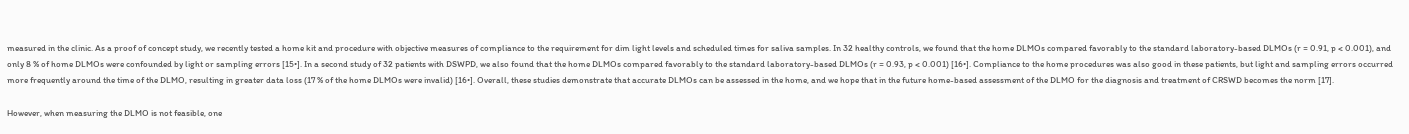measured in the clinic. As a proof of concept study, we recently tested a home kit and procedure with objective measures of compliance to the requirement for dim light levels and scheduled times for saliva samples. In 32 healthy controls, we found that the home DLMOs compared favorably to the standard laboratory-based DLMOs (r = 0.91, p < 0.001), and only 8 % of home DLMOs were confounded by light or sampling errors [15•]. In a second study of 32 patients with DSWPD, we also found that the home DLMOs compared favorably to the standard laboratory-based DLMOs (r = 0.93, p < 0.001) [16•]. Compliance to the home procedures was also good in these patients, but light and sampling errors occurred more frequently around the time of the DLMO, resulting in greater data loss (17 % of the home DLMOs were invalid) [16•]. Overall, these studies demonstrate that accurate DLMOs can be assessed in the home, and we hope that in the future home-based assessment of the DLMO for the diagnosis and treatment of CRSWD becomes the norm [17].

However, when measuring the DLMO is not feasible, one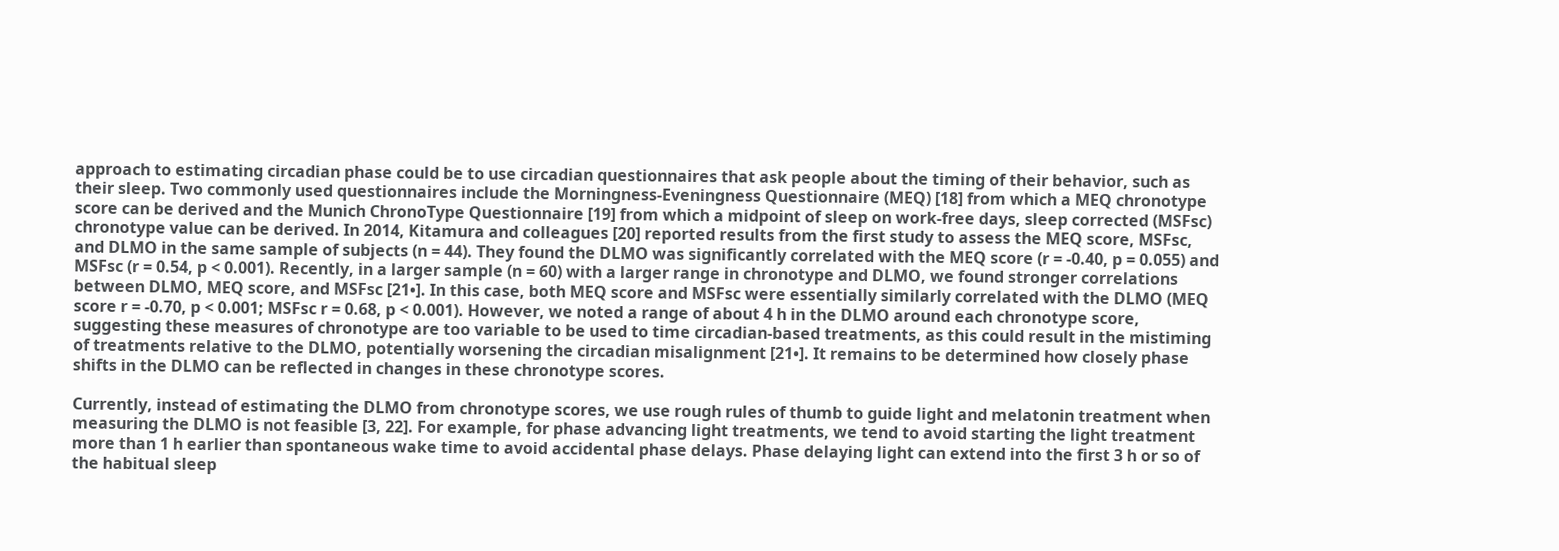approach to estimating circadian phase could be to use circadian questionnaires that ask people about the timing of their behavior, such as their sleep. Two commonly used questionnaires include the Morningness-Eveningness Questionnaire (MEQ) [18] from which a MEQ chronotype score can be derived and the Munich ChronoType Questionnaire [19] from which a midpoint of sleep on work-free days, sleep corrected (MSFsc) chronotype value can be derived. In 2014, Kitamura and colleagues [20] reported results from the first study to assess the MEQ score, MSFsc, and DLMO in the same sample of subjects (n = 44). They found the DLMO was significantly correlated with the MEQ score (r = -0.40, p = 0.055) and MSFsc (r = 0.54, p < 0.001). Recently, in a larger sample (n = 60) with a larger range in chronotype and DLMO, we found stronger correlations between DLMO, MEQ score, and MSFsc [21•]. In this case, both MEQ score and MSFsc were essentially similarly correlated with the DLMO (MEQ score r = -0.70, p < 0.001; MSFsc r = 0.68, p < 0.001). However, we noted a range of about 4 h in the DLMO around each chronotype score, suggesting these measures of chronotype are too variable to be used to time circadian-based treatments, as this could result in the mistiming of treatments relative to the DLMO, potentially worsening the circadian misalignment [21•]. It remains to be determined how closely phase shifts in the DLMO can be reflected in changes in these chronotype scores.

Currently, instead of estimating the DLMO from chronotype scores, we use rough rules of thumb to guide light and melatonin treatment when measuring the DLMO is not feasible [3, 22]. For example, for phase advancing light treatments, we tend to avoid starting the light treatment more than 1 h earlier than spontaneous wake time to avoid accidental phase delays. Phase delaying light can extend into the first 3 h or so of the habitual sleep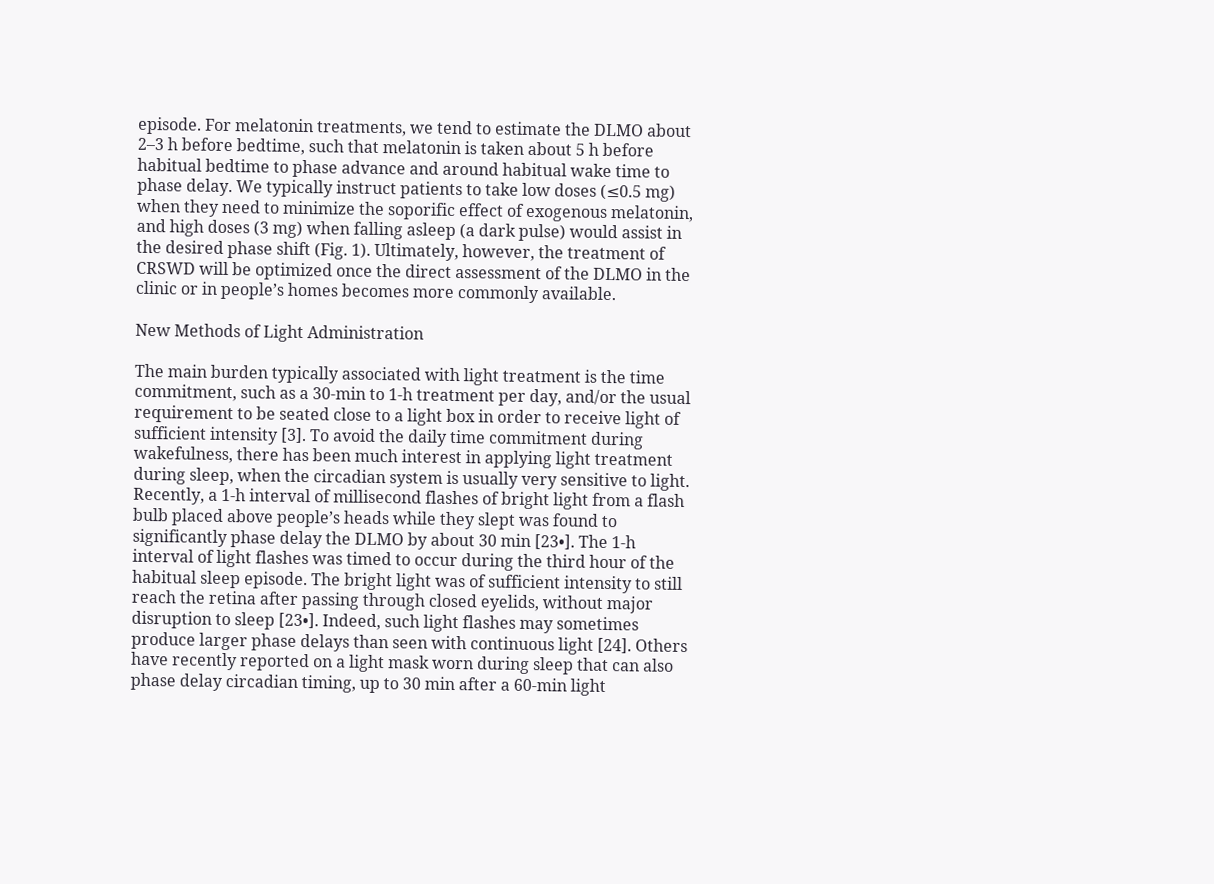episode. For melatonin treatments, we tend to estimate the DLMO about 2–3 h before bedtime, such that melatonin is taken about 5 h before habitual bedtime to phase advance and around habitual wake time to phase delay. We typically instruct patients to take low doses (≤0.5 mg) when they need to minimize the soporific effect of exogenous melatonin, and high doses (3 mg) when falling asleep (a dark pulse) would assist in the desired phase shift (Fig. 1). Ultimately, however, the treatment of CRSWD will be optimized once the direct assessment of the DLMO in the clinic or in people’s homes becomes more commonly available.

New Methods of Light Administration

The main burden typically associated with light treatment is the time commitment, such as a 30-min to 1-h treatment per day, and/or the usual requirement to be seated close to a light box in order to receive light of sufficient intensity [3]. To avoid the daily time commitment during wakefulness, there has been much interest in applying light treatment during sleep, when the circadian system is usually very sensitive to light. Recently, a 1-h interval of millisecond flashes of bright light from a flash bulb placed above people’s heads while they slept was found to significantly phase delay the DLMO by about 30 min [23•]. The 1-h interval of light flashes was timed to occur during the third hour of the habitual sleep episode. The bright light was of sufficient intensity to still reach the retina after passing through closed eyelids, without major disruption to sleep [23•]. Indeed, such light flashes may sometimes produce larger phase delays than seen with continuous light [24]. Others have recently reported on a light mask worn during sleep that can also phase delay circadian timing, up to 30 min after a 60-min light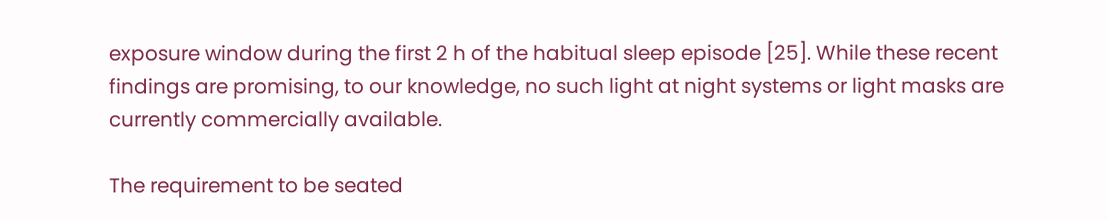exposure window during the first 2 h of the habitual sleep episode [25]. While these recent findings are promising, to our knowledge, no such light at night systems or light masks are currently commercially available.

The requirement to be seated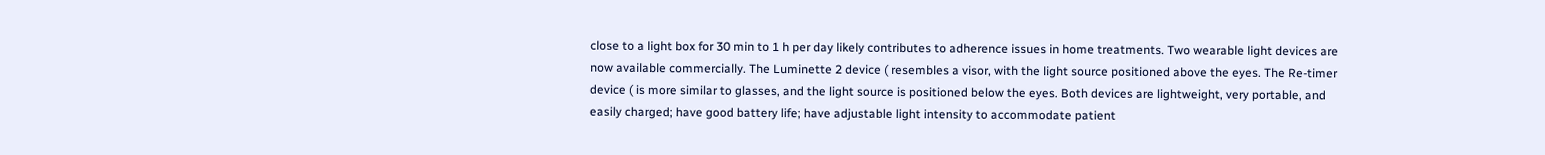close to a light box for 30 min to 1 h per day likely contributes to adherence issues in home treatments. Two wearable light devices are now available commercially. The Luminette 2 device ( resembles a visor, with the light source positioned above the eyes. The Re-timer device ( is more similar to glasses, and the light source is positioned below the eyes. Both devices are lightweight, very portable, and easily charged; have good battery life; have adjustable light intensity to accommodate patient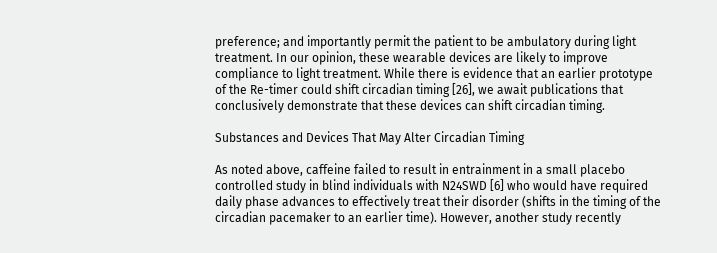preference; and importantly permit the patient to be ambulatory during light treatment. In our opinion, these wearable devices are likely to improve compliance to light treatment. While there is evidence that an earlier prototype of the Re-timer could shift circadian timing [26], we await publications that conclusively demonstrate that these devices can shift circadian timing.

Substances and Devices That May Alter Circadian Timing

As noted above, caffeine failed to result in entrainment in a small placebo controlled study in blind individuals with N24SWD [6] who would have required daily phase advances to effectively treat their disorder (shifts in the timing of the circadian pacemaker to an earlier time). However, another study recently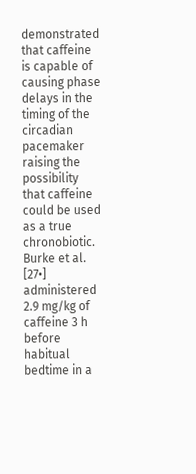demonstrated that caffeine is capable of causing phase delays in the timing of the circadian pacemaker raising the possibility that caffeine could be used as a true chronobiotic. Burke et al. [27•] administered 2.9 mg/kg of caffeine 3 h before habitual bedtime in a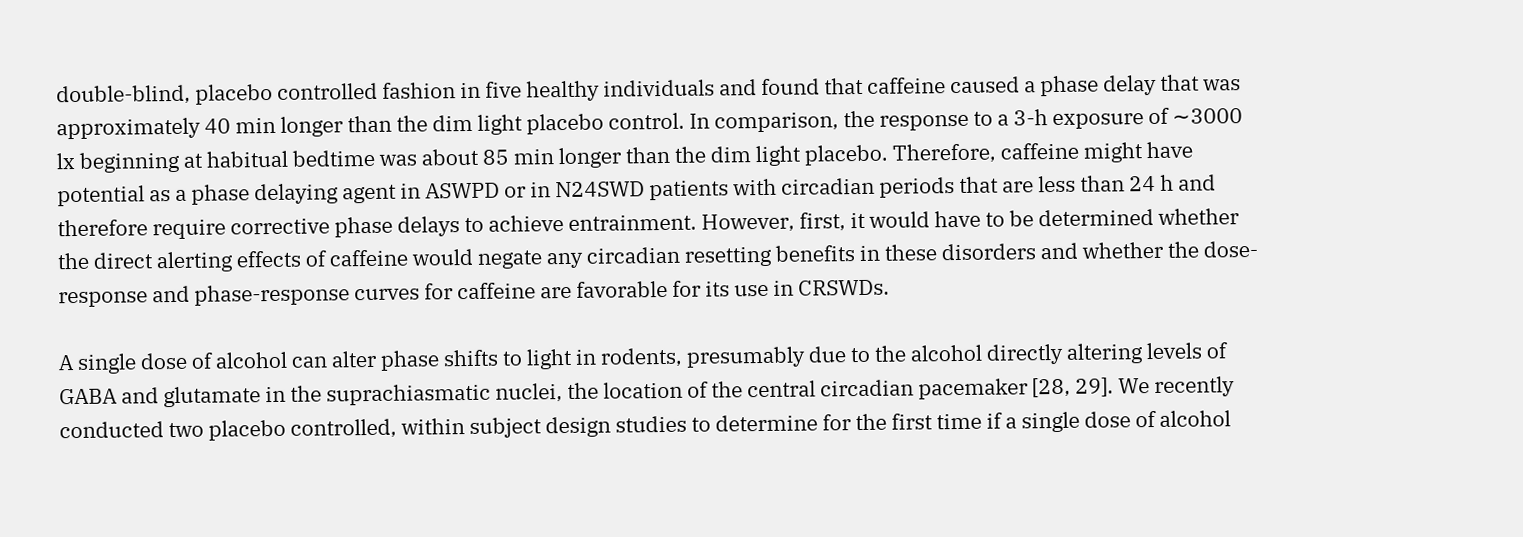double-blind, placebo controlled fashion in five healthy individuals and found that caffeine caused a phase delay that was approximately 40 min longer than the dim light placebo control. In comparison, the response to a 3-h exposure of ∼3000 lx beginning at habitual bedtime was about 85 min longer than the dim light placebo. Therefore, caffeine might have potential as a phase delaying agent in ASWPD or in N24SWD patients with circadian periods that are less than 24 h and therefore require corrective phase delays to achieve entrainment. However, first, it would have to be determined whether the direct alerting effects of caffeine would negate any circadian resetting benefits in these disorders and whether the dose-response and phase-response curves for caffeine are favorable for its use in CRSWDs.

A single dose of alcohol can alter phase shifts to light in rodents, presumably due to the alcohol directly altering levels of GABA and glutamate in the suprachiasmatic nuclei, the location of the central circadian pacemaker [28, 29]. We recently conducted two placebo controlled, within subject design studies to determine for the first time if a single dose of alcohol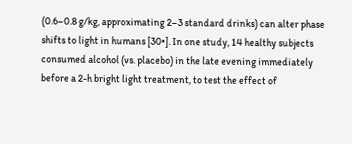(0.6–0.8 g/kg, approximating 2–3 standard drinks) can alter phase shifts to light in humans [30•]. In one study, 14 healthy subjects consumed alcohol (vs. placebo) in the late evening immediately before a 2-h bright light treatment, to test the effect of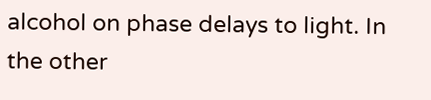alcohol on phase delays to light. In the other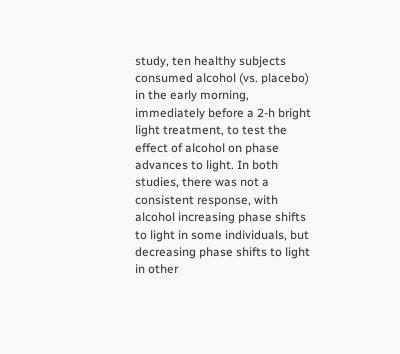study, ten healthy subjects consumed alcohol (vs. placebo) in the early morning, immediately before a 2-h bright light treatment, to test the effect of alcohol on phase advances to light. In both studies, there was not a consistent response, with alcohol increasing phase shifts to light in some individuals, but decreasing phase shifts to light in other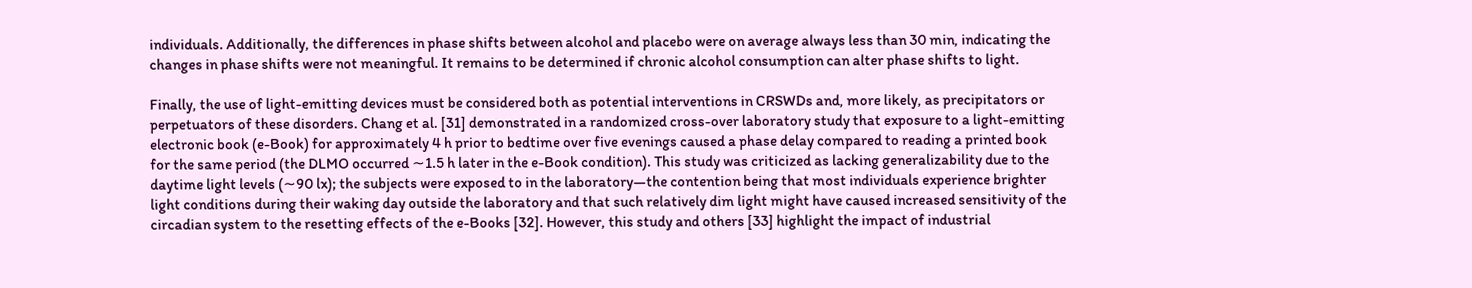individuals. Additionally, the differences in phase shifts between alcohol and placebo were on average always less than 30 min, indicating the changes in phase shifts were not meaningful. It remains to be determined if chronic alcohol consumption can alter phase shifts to light.

Finally, the use of light-emitting devices must be considered both as potential interventions in CRSWDs and, more likely, as precipitators or perpetuators of these disorders. Chang et al. [31] demonstrated in a randomized cross-over laboratory study that exposure to a light-emitting electronic book (e-Book) for approximately 4 h prior to bedtime over five evenings caused a phase delay compared to reading a printed book for the same period (the DLMO occurred ∼1.5 h later in the e-Book condition). This study was criticized as lacking generalizability due to the daytime light levels (∼90 lx); the subjects were exposed to in the laboratory—the contention being that most individuals experience brighter light conditions during their waking day outside the laboratory and that such relatively dim light might have caused increased sensitivity of the circadian system to the resetting effects of the e-Books [32]. However, this study and others [33] highlight the impact of industrial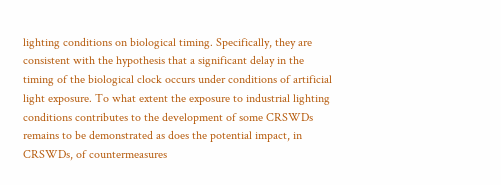lighting conditions on biological timing. Specifically, they are consistent with the hypothesis that a significant delay in the timing of the biological clock occurs under conditions of artificial light exposure. To what extent the exposure to industrial lighting conditions contributes to the development of some CRSWDs remains to be demonstrated as does the potential impact, in CRSWDs, of countermeasures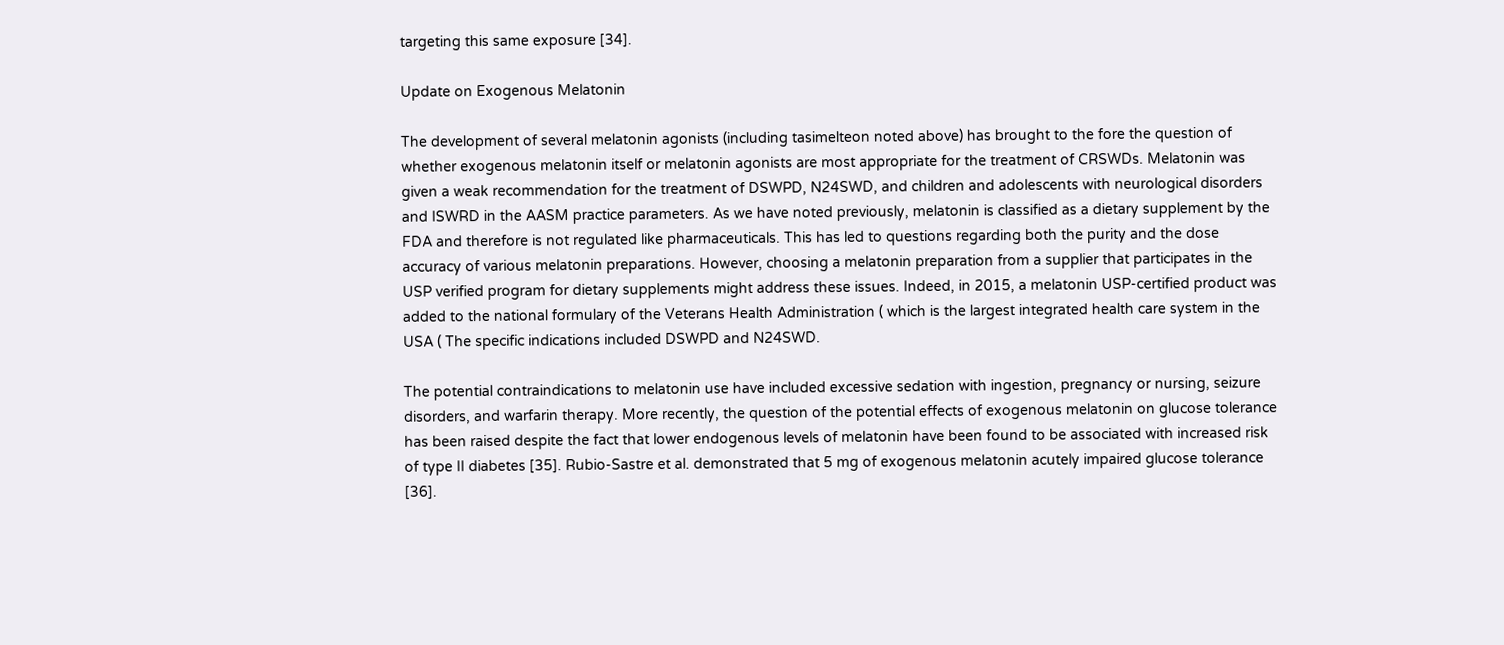targeting this same exposure [34].

Update on Exogenous Melatonin

The development of several melatonin agonists (including tasimelteon noted above) has brought to the fore the question of whether exogenous melatonin itself or melatonin agonists are most appropriate for the treatment of CRSWDs. Melatonin was given a weak recommendation for the treatment of DSWPD, N24SWD, and children and adolescents with neurological disorders and ISWRD in the AASM practice parameters. As we have noted previously, melatonin is classified as a dietary supplement by the FDA and therefore is not regulated like pharmaceuticals. This has led to questions regarding both the purity and the dose accuracy of various melatonin preparations. However, choosing a melatonin preparation from a supplier that participates in the USP verified program for dietary supplements might address these issues. Indeed, in 2015, a melatonin USP-certified product was added to the national formulary of the Veterans Health Administration ( which is the largest integrated health care system in the USA ( The specific indications included DSWPD and N24SWD.

The potential contraindications to melatonin use have included excessive sedation with ingestion, pregnancy or nursing, seizure disorders, and warfarin therapy. More recently, the question of the potential effects of exogenous melatonin on glucose tolerance has been raised despite the fact that lower endogenous levels of melatonin have been found to be associated with increased risk of type II diabetes [35]. Rubio-Sastre et al. demonstrated that 5 mg of exogenous melatonin acutely impaired glucose tolerance [36].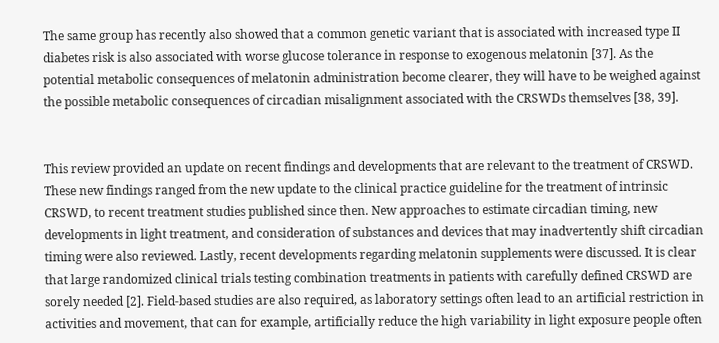The same group has recently also showed that a common genetic variant that is associated with increased type II diabetes risk is also associated with worse glucose tolerance in response to exogenous melatonin [37]. As the potential metabolic consequences of melatonin administration become clearer, they will have to be weighed against the possible metabolic consequences of circadian misalignment associated with the CRSWDs themselves [38, 39].


This review provided an update on recent findings and developments that are relevant to the treatment of CRSWD. These new findings ranged from the new update to the clinical practice guideline for the treatment of intrinsic CRSWD, to recent treatment studies published since then. New approaches to estimate circadian timing, new developments in light treatment, and consideration of substances and devices that may inadvertently shift circadian timing were also reviewed. Lastly, recent developments regarding melatonin supplements were discussed. It is clear that large randomized clinical trials testing combination treatments in patients with carefully defined CRSWD are sorely needed [2]. Field-based studies are also required, as laboratory settings often lead to an artificial restriction in activities and movement, that can for example, artificially reduce the high variability in light exposure people often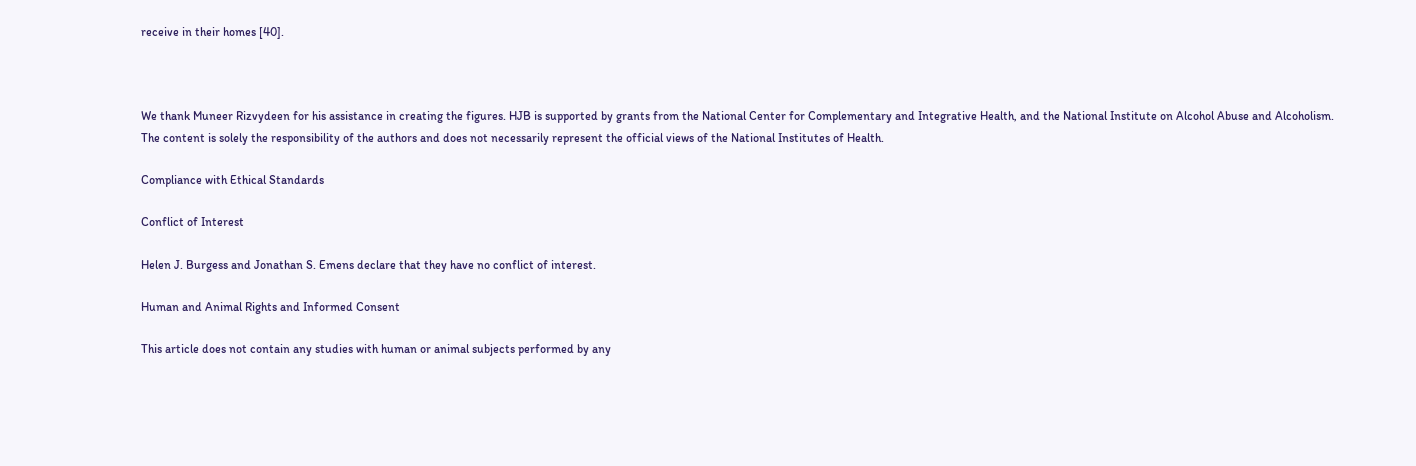receive in their homes [40].



We thank Muneer Rizvydeen for his assistance in creating the figures. HJB is supported by grants from the National Center for Complementary and Integrative Health, and the National Institute on Alcohol Abuse and Alcoholism. The content is solely the responsibility of the authors and does not necessarily represent the official views of the National Institutes of Health.

Compliance with Ethical Standards

Conflict of Interest

Helen J. Burgess and Jonathan S. Emens declare that they have no conflict of interest.

Human and Animal Rights and Informed Consent

This article does not contain any studies with human or animal subjects performed by any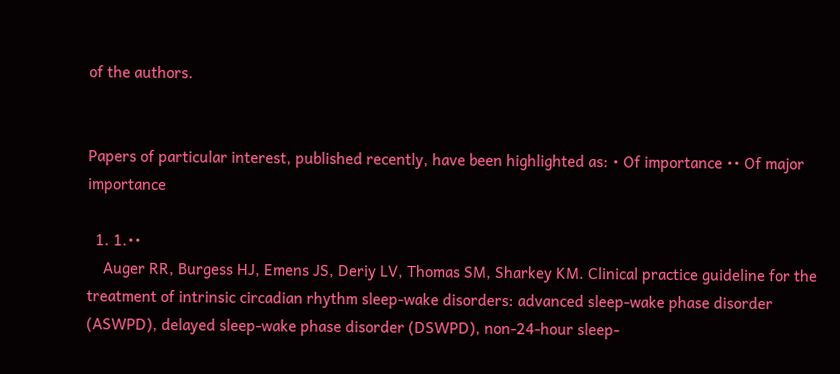of the authors.


Papers of particular interest, published recently, have been highlighted as: • Of importance •• Of major importance

  1. 1.••
    Auger RR, Burgess HJ, Emens JS, Deriy LV, Thomas SM, Sharkey KM. Clinical practice guideline for the treatment of intrinsic circadian rhythm sleep-wake disorders: advanced sleep-wake phase disorder (ASWPD), delayed sleep-wake phase disorder (DSWPD), non-24-hour sleep-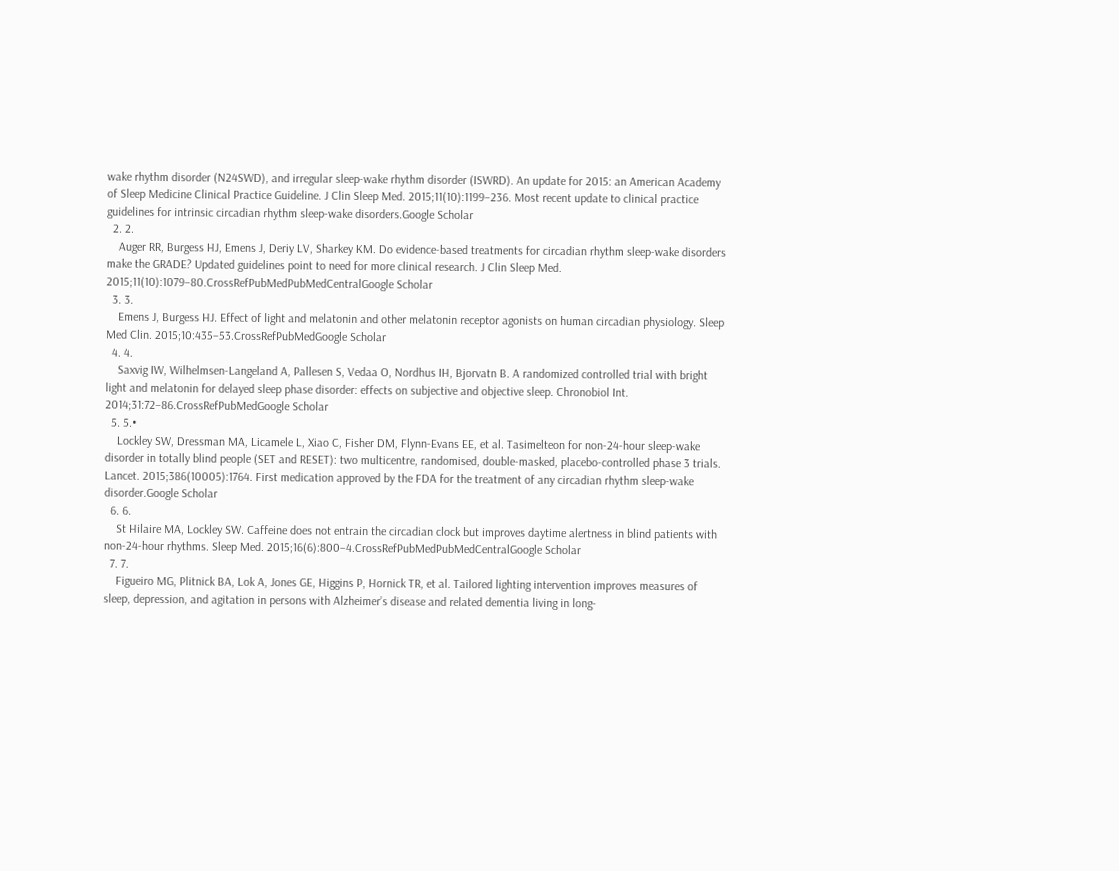wake rhythm disorder (N24SWD), and irregular sleep-wake rhythm disorder (ISWRD). An update for 2015: an American Academy of Sleep Medicine Clinical Practice Guideline. J Clin Sleep Med. 2015;11(10):1199–236. Most recent update to clinical practice guidelines for intrinsic circadian rhythm sleep-wake disorders.Google Scholar
  2. 2.
    Auger RR, Burgess HJ, Emens J, Deriy LV, Sharkey KM. Do evidence-based treatments for circadian rhythm sleep-wake disorders make the GRADE? Updated guidelines point to need for more clinical research. J Clin Sleep Med. 2015;11(10):1079–80.CrossRefPubMedPubMedCentralGoogle Scholar
  3. 3.
    Emens J, Burgess HJ. Effect of light and melatonin and other melatonin receptor agonists on human circadian physiology. Sleep Med Clin. 2015;10:435–53.CrossRefPubMedGoogle Scholar
  4. 4.
    Saxvig IW, Wilhelmsen-Langeland A, Pallesen S, Vedaa O, Nordhus IH, Bjorvatn B. A randomized controlled trial with bright light and melatonin for delayed sleep phase disorder: effects on subjective and objective sleep. Chronobiol Int. 2014;31:72–86.CrossRefPubMedGoogle Scholar
  5. 5.•
    Lockley SW, Dressman MA, Licamele L, Xiao C, Fisher DM, Flynn-Evans EE, et al. Tasimelteon for non-24-hour sleep-wake disorder in totally blind people (SET and RESET): two multicentre, randomised, double-masked, placebo-controlled phase 3 trials. Lancet. 2015;386(10005):1764. First medication approved by the FDA for the treatment of any circadian rhythm sleep-wake disorder.Google Scholar
  6. 6.
    St Hilaire MA, Lockley SW. Caffeine does not entrain the circadian clock but improves daytime alertness in blind patients with non-24-hour rhythms. Sleep Med. 2015;16(6):800–4.CrossRefPubMedPubMedCentralGoogle Scholar
  7. 7.
    Figueiro MG, Plitnick BA, Lok A, Jones GE, Higgins P, Hornick TR, et al. Tailored lighting intervention improves measures of sleep, depression, and agitation in persons with Alzheimer’s disease and related dementia living in long-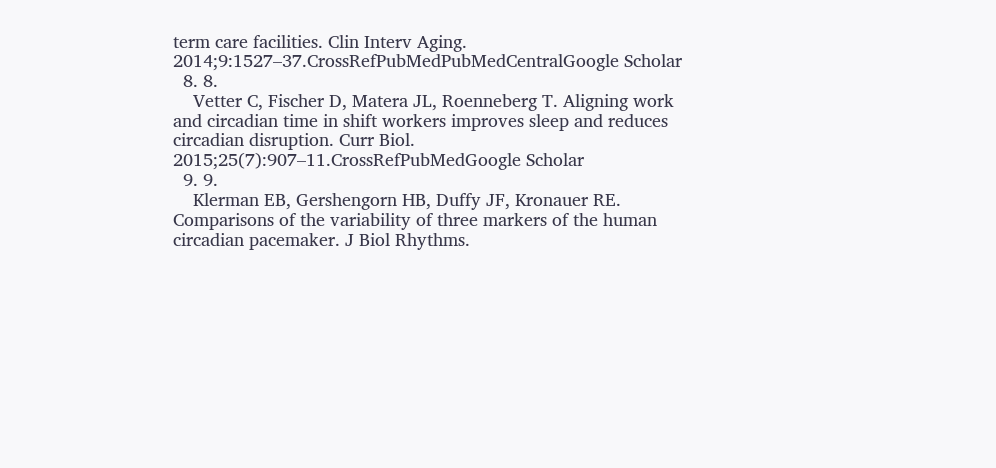term care facilities. Clin Interv Aging. 2014;9:1527–37.CrossRefPubMedPubMedCentralGoogle Scholar
  8. 8.
    Vetter C, Fischer D, Matera JL, Roenneberg T. Aligning work and circadian time in shift workers improves sleep and reduces circadian disruption. Curr Biol. 2015;25(7):907–11.CrossRefPubMedGoogle Scholar
  9. 9.
    Klerman EB, Gershengorn HB, Duffy JF, Kronauer RE. Comparisons of the variability of three markers of the human circadian pacemaker. J Biol Rhythms.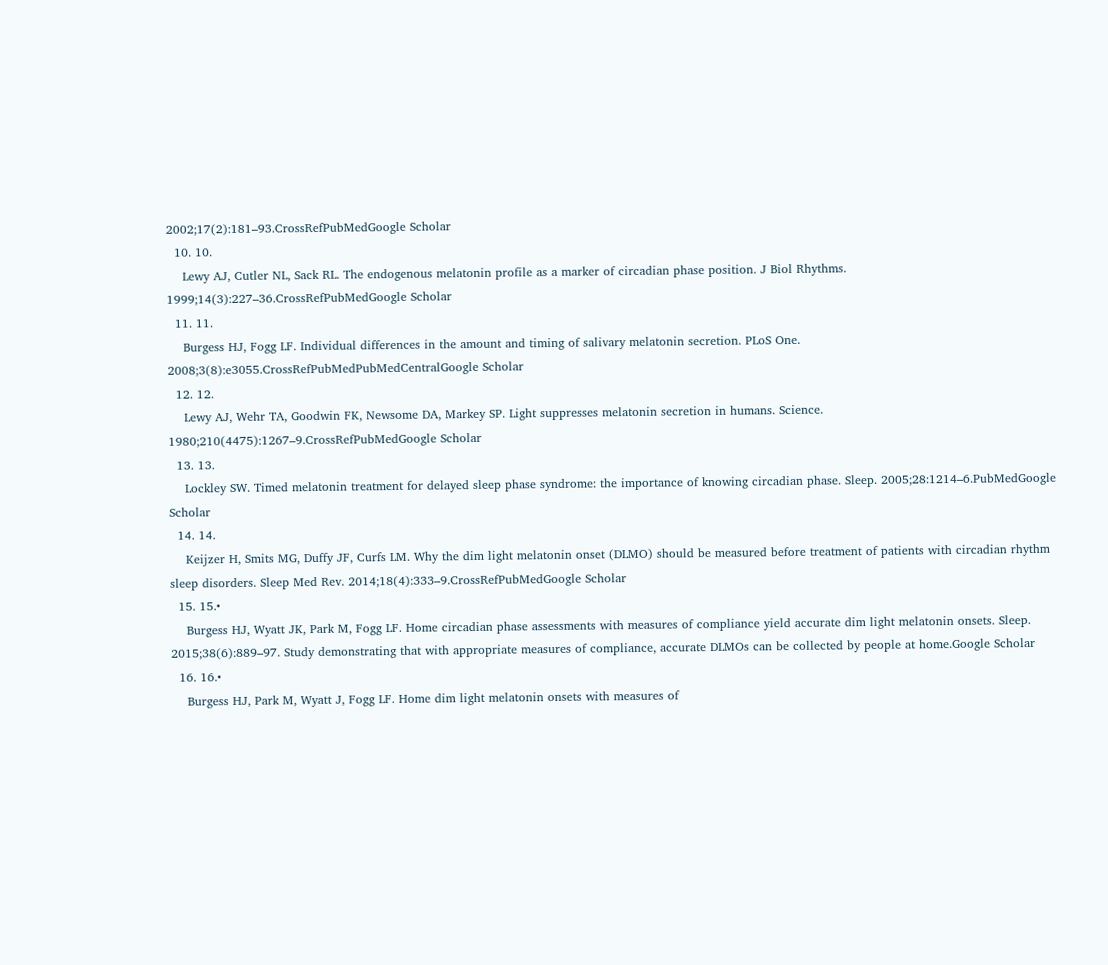2002;17(2):181–93.CrossRefPubMedGoogle Scholar
  10. 10.
    Lewy AJ, Cutler NL, Sack RL. The endogenous melatonin profile as a marker of circadian phase position. J Biol Rhythms. 1999;14(3):227–36.CrossRefPubMedGoogle Scholar
  11. 11.
    Burgess HJ, Fogg LF. Individual differences in the amount and timing of salivary melatonin secretion. PLoS One. 2008;3(8):e3055.CrossRefPubMedPubMedCentralGoogle Scholar
  12. 12.
    Lewy AJ, Wehr TA, Goodwin FK, Newsome DA, Markey SP. Light suppresses melatonin secretion in humans. Science. 1980;210(4475):1267–9.CrossRefPubMedGoogle Scholar
  13. 13.
    Lockley SW. Timed melatonin treatment for delayed sleep phase syndrome: the importance of knowing circadian phase. Sleep. 2005;28:1214–6.PubMedGoogle Scholar
  14. 14.
    Keijzer H, Smits MG, Duffy JF, Curfs LM. Why the dim light melatonin onset (DLMO) should be measured before treatment of patients with circadian rhythm sleep disorders. Sleep Med Rev. 2014;18(4):333–9.CrossRefPubMedGoogle Scholar
  15. 15.•
    Burgess HJ, Wyatt JK, Park M, Fogg LF. Home circadian phase assessments with measures of compliance yield accurate dim light melatonin onsets. Sleep. 2015;38(6):889–97. Study demonstrating that with appropriate measures of compliance, accurate DLMOs can be collected by people at home.Google Scholar
  16. 16.•
    Burgess HJ, Park M, Wyatt J, Fogg LF. Home dim light melatonin onsets with measures of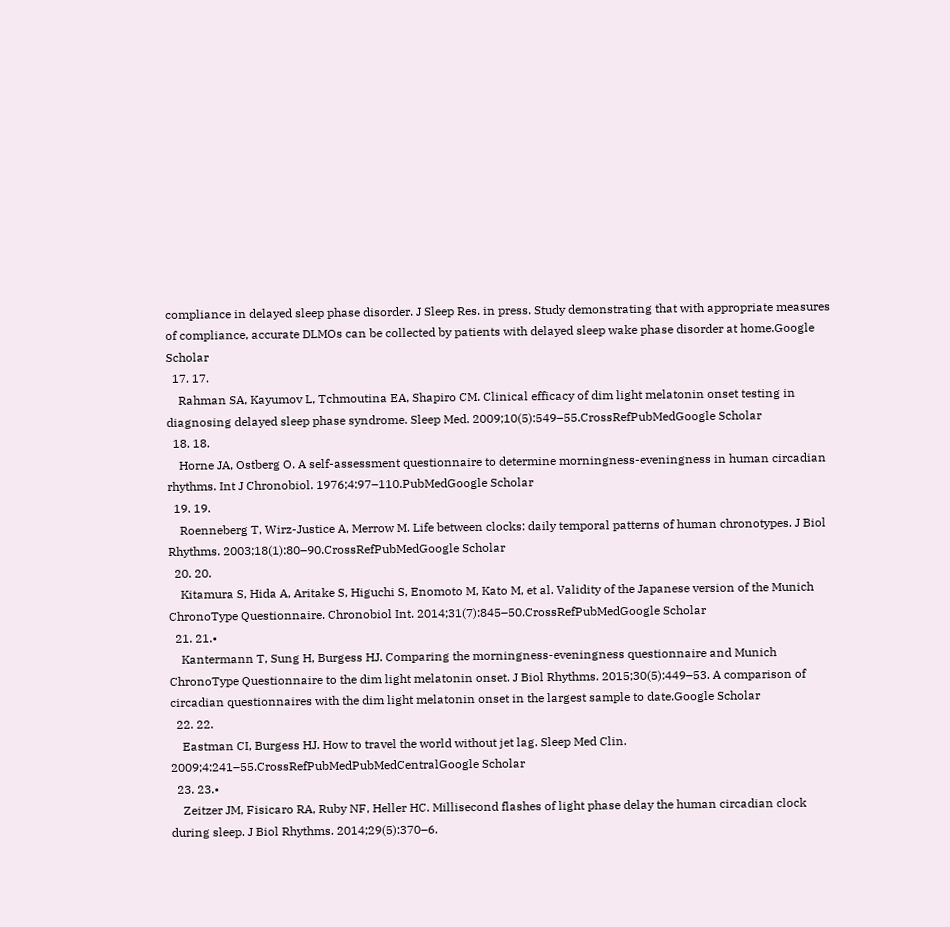compliance in delayed sleep phase disorder. J Sleep Res. in press. Study demonstrating that with appropriate measures of compliance, accurate DLMOs can be collected by patients with delayed sleep wake phase disorder at home.Google Scholar
  17. 17.
    Rahman SA, Kayumov L, Tchmoutina EA, Shapiro CM. Clinical efficacy of dim light melatonin onset testing in diagnosing delayed sleep phase syndrome. Sleep Med. 2009;10(5):549–55.CrossRefPubMedGoogle Scholar
  18. 18.
    Horne JA, Ostberg O. A self-assessment questionnaire to determine morningness-eveningness in human circadian rhythms. Int J Chronobiol. 1976;4:97–110.PubMedGoogle Scholar
  19. 19.
    Roenneberg T, Wirz-Justice A, Merrow M. Life between clocks: daily temporal patterns of human chronotypes. J Biol Rhythms. 2003;18(1):80–90.CrossRefPubMedGoogle Scholar
  20. 20.
    Kitamura S, Hida A, Aritake S, Higuchi S, Enomoto M, Kato M, et al. Validity of the Japanese version of the Munich ChronoType Questionnaire. Chronobiol Int. 2014;31(7):845–50.CrossRefPubMedGoogle Scholar
  21. 21.•
    Kantermann T, Sung H, Burgess HJ. Comparing the morningness-eveningness questionnaire and Munich ChronoType Questionnaire to the dim light melatonin onset. J Biol Rhythms. 2015;30(5):449–53. A comparison of circadian questionnaires with the dim light melatonin onset in the largest sample to date.Google Scholar
  22. 22.
    Eastman CI, Burgess HJ. How to travel the world without jet lag. Sleep Med Clin. 2009;4:241–55.CrossRefPubMedPubMedCentralGoogle Scholar
  23. 23.•
    Zeitzer JM, Fisicaro RA, Ruby NF, Heller HC. Millisecond flashes of light phase delay the human circadian clock during sleep. J Biol Rhythms. 2014;29(5):370–6.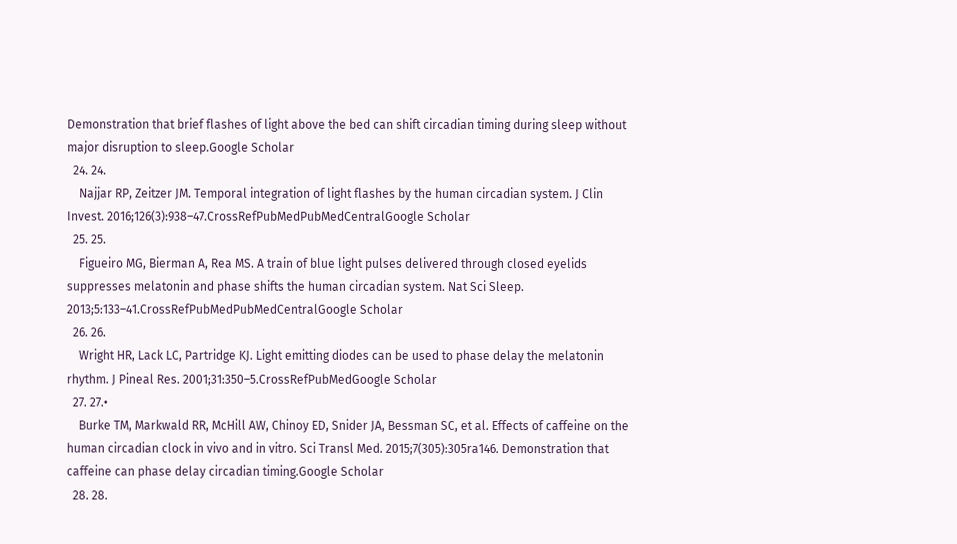Demonstration that brief flashes of light above the bed can shift circadian timing during sleep without major disruption to sleep.Google Scholar
  24. 24.
    Najjar RP, Zeitzer JM. Temporal integration of light flashes by the human circadian system. J Clin Invest. 2016;126(3):938–47.CrossRefPubMedPubMedCentralGoogle Scholar
  25. 25.
    Figueiro MG, Bierman A, Rea MS. A train of blue light pulses delivered through closed eyelids suppresses melatonin and phase shifts the human circadian system. Nat Sci Sleep. 2013;5:133–41.CrossRefPubMedPubMedCentralGoogle Scholar
  26. 26.
    Wright HR, Lack LC, Partridge KJ. Light emitting diodes can be used to phase delay the melatonin rhythm. J Pineal Res. 2001;31:350–5.CrossRefPubMedGoogle Scholar
  27. 27.•
    Burke TM, Markwald RR, McHill AW, Chinoy ED, Snider JA, Bessman SC, et al. Effects of caffeine on the human circadian clock in vivo and in vitro. Sci Transl Med. 2015;7(305):305ra146. Demonstration that caffeine can phase delay circadian timing.Google Scholar
  28. 28.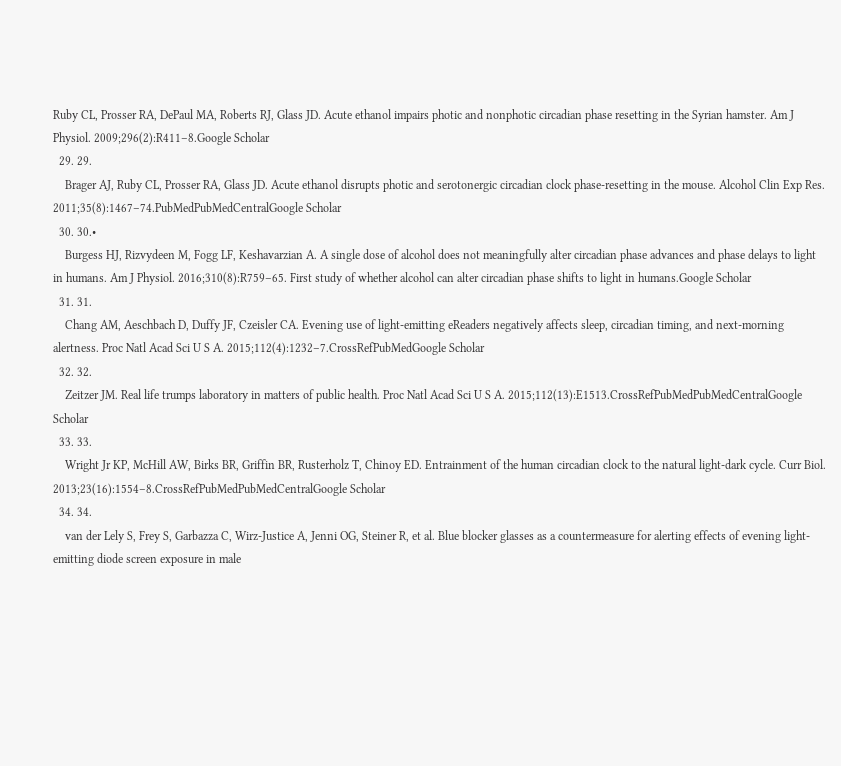Ruby CL, Prosser RA, DePaul MA, Roberts RJ, Glass JD. Acute ethanol impairs photic and nonphotic circadian phase resetting in the Syrian hamster. Am J Physiol. 2009;296(2):R411–8.Google Scholar
  29. 29.
    Brager AJ, Ruby CL, Prosser RA, Glass JD. Acute ethanol disrupts photic and serotonergic circadian clock phase-resetting in the mouse. Alcohol Clin Exp Res. 2011;35(8):1467–74.PubMedPubMedCentralGoogle Scholar
  30. 30.•
    Burgess HJ, Rizvydeen M, Fogg LF, Keshavarzian A. A single dose of alcohol does not meaningfully alter circadian phase advances and phase delays to light in humans. Am J Physiol. 2016;310(8):R759–65. First study of whether alcohol can alter circadian phase shifts to light in humans.Google Scholar
  31. 31.
    Chang AM, Aeschbach D, Duffy JF, Czeisler CA. Evening use of light-emitting eReaders negatively affects sleep, circadian timing, and next-morning alertness. Proc Natl Acad Sci U S A. 2015;112(4):1232–7.CrossRefPubMedGoogle Scholar
  32. 32.
    Zeitzer JM. Real life trumps laboratory in matters of public health. Proc Natl Acad Sci U S A. 2015;112(13):E1513.CrossRefPubMedPubMedCentralGoogle Scholar
  33. 33.
    Wright Jr KP, McHill AW, Birks BR, Griffin BR, Rusterholz T, Chinoy ED. Entrainment of the human circadian clock to the natural light-dark cycle. Curr Biol. 2013;23(16):1554–8.CrossRefPubMedPubMedCentralGoogle Scholar
  34. 34.
    van der Lely S, Frey S, Garbazza C, Wirz-Justice A, Jenni OG, Steiner R, et al. Blue blocker glasses as a countermeasure for alerting effects of evening light-emitting diode screen exposure in male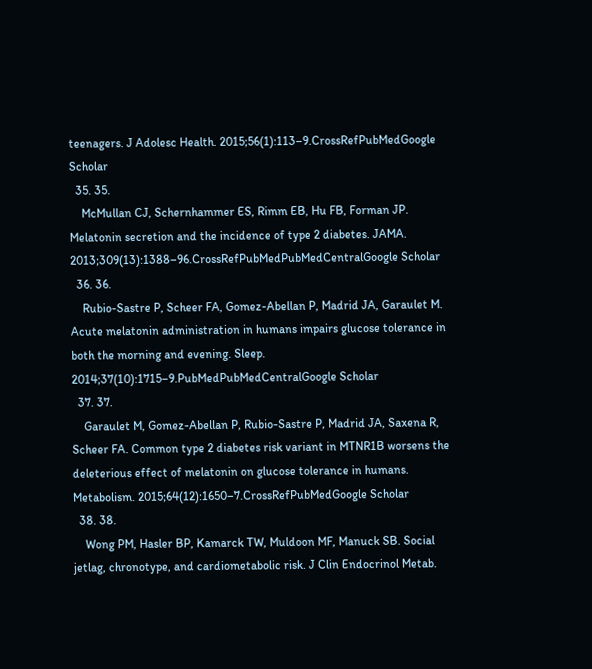teenagers. J Adolesc Health. 2015;56(1):113–9.CrossRefPubMedGoogle Scholar
  35. 35.
    McMullan CJ, Schernhammer ES, Rimm EB, Hu FB, Forman JP. Melatonin secretion and the incidence of type 2 diabetes. JAMA. 2013;309(13):1388–96.CrossRefPubMedPubMedCentralGoogle Scholar
  36. 36.
    Rubio-Sastre P, Scheer FA, Gomez-Abellan P, Madrid JA, Garaulet M. Acute melatonin administration in humans impairs glucose tolerance in both the morning and evening. Sleep. 2014;37(10):1715–9.PubMedPubMedCentralGoogle Scholar
  37. 37.
    Garaulet M, Gomez-Abellan P, Rubio-Sastre P, Madrid JA, Saxena R, Scheer FA. Common type 2 diabetes risk variant in MTNR1B worsens the deleterious effect of melatonin on glucose tolerance in humans. Metabolism. 2015;64(12):1650–7.CrossRefPubMedGoogle Scholar
  38. 38.
    Wong PM, Hasler BP, Kamarck TW, Muldoon MF, Manuck SB. Social jetlag, chronotype, and cardiometabolic risk. J Clin Endocrinol Metab.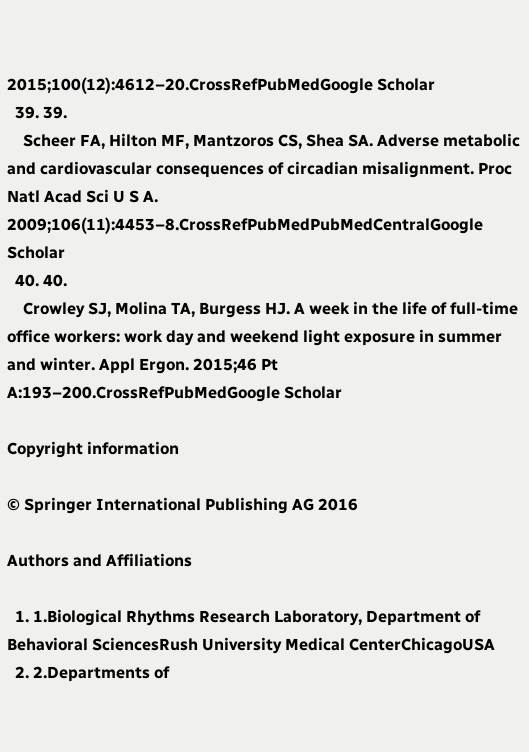2015;100(12):4612–20.CrossRefPubMedGoogle Scholar
  39. 39.
    Scheer FA, Hilton MF, Mantzoros CS, Shea SA. Adverse metabolic and cardiovascular consequences of circadian misalignment. Proc Natl Acad Sci U S A. 2009;106(11):4453–8.CrossRefPubMedPubMedCentralGoogle Scholar
  40. 40.
    Crowley SJ, Molina TA, Burgess HJ. A week in the life of full-time office workers: work day and weekend light exposure in summer and winter. Appl Ergon. 2015;46 Pt A:193–200.CrossRefPubMedGoogle Scholar

Copyright information

© Springer International Publishing AG 2016

Authors and Affiliations

  1. 1.Biological Rhythms Research Laboratory, Department of Behavioral SciencesRush University Medical CenterChicagoUSA
  2. 2.Departments of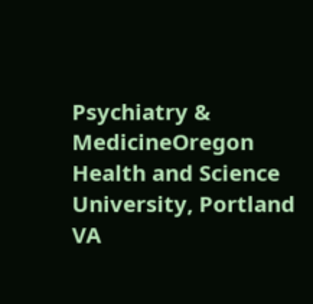Psychiatry & MedicineOregon Health and Science University, Portland VA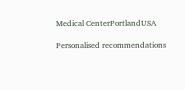Medical CenterPortlandUSA

Personalised recommendations